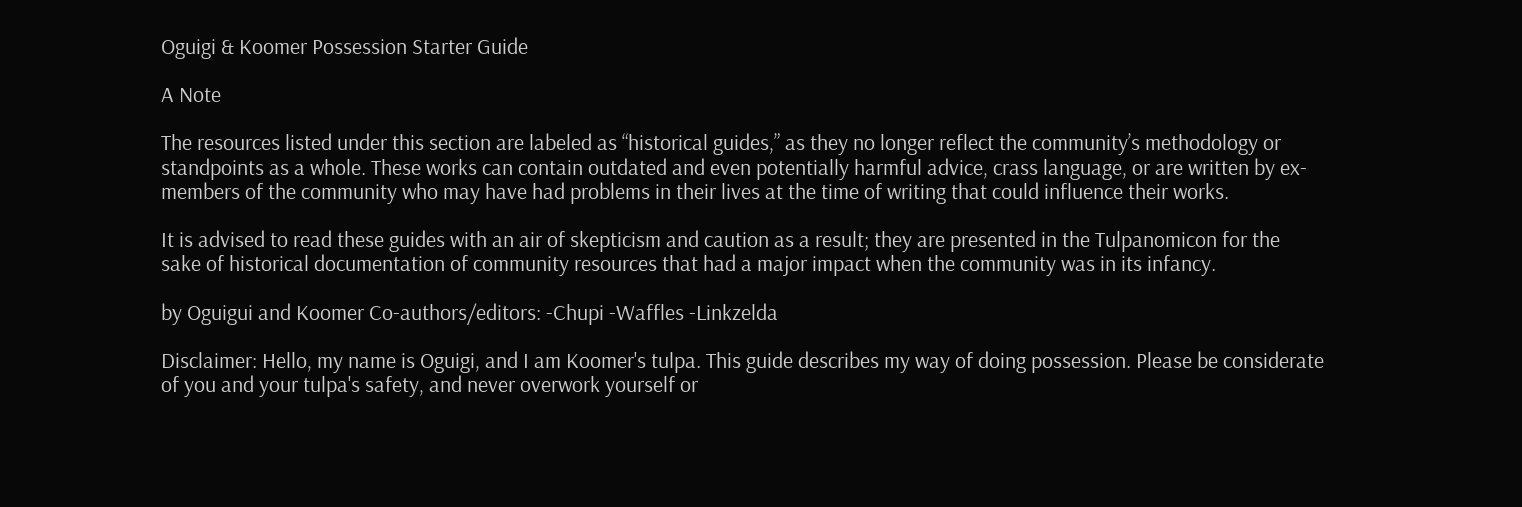Oguigi & Koomer Possession Starter Guide

A Note

The resources listed under this section are labeled as “historical guides,” as they no longer reflect the community’s methodology or standpoints as a whole. These works can contain outdated and even potentially harmful advice, crass language, or are written by ex-members of the community who may have had problems in their lives at the time of writing that could influence their works.

It is advised to read these guides with an air of skepticism and caution as a result; they are presented in the Tulpanomicon for the sake of historical documentation of community resources that had a major impact when the community was in its infancy.

by Oguigui and Koomer Co-authors/editors: -Chupi -Waffles -Linkzelda

Disclaimer: Hello, my name is Oguigi, and I am Koomer's tulpa. This guide describes my way of doing possession. Please be considerate of you and your tulpa's safety, and never overwork yourself or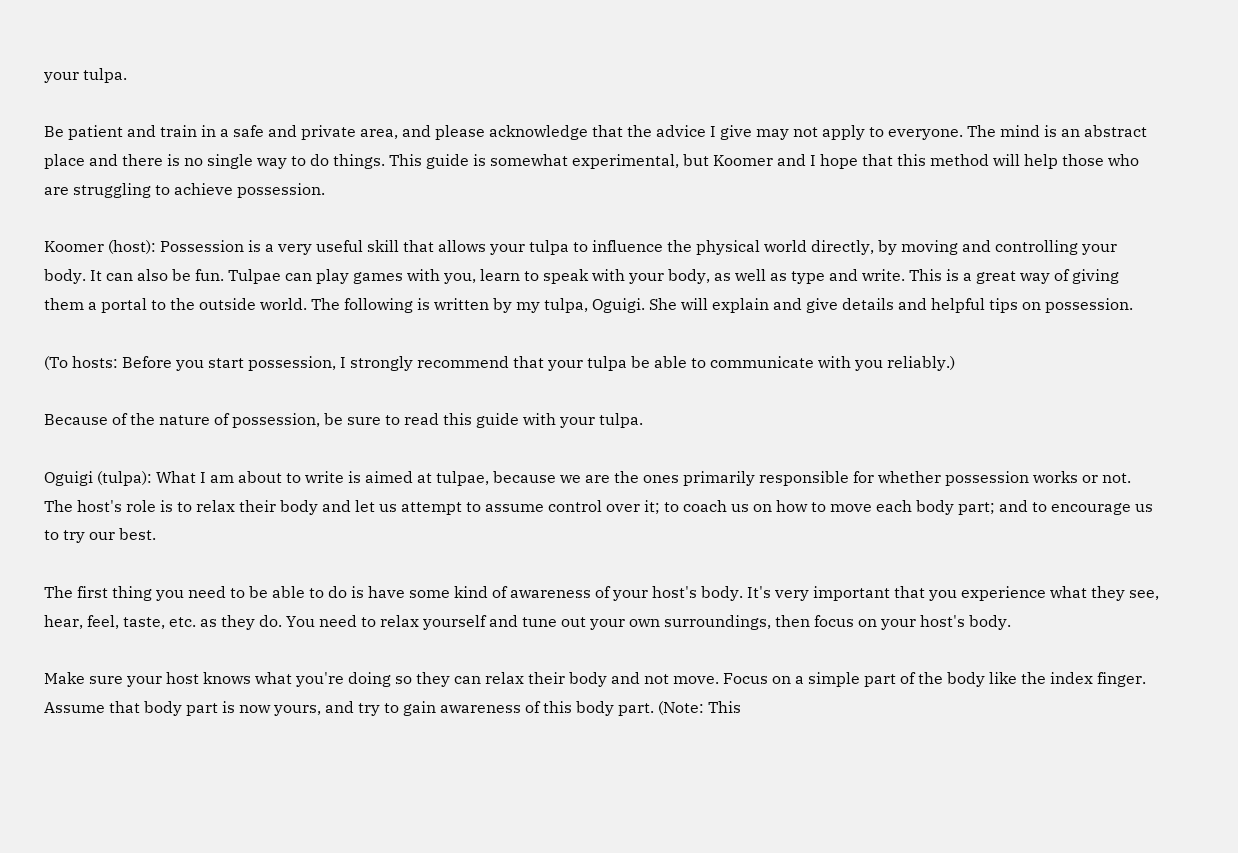your tulpa.

Be patient and train in a safe and private area, and please acknowledge that the advice I give may not apply to everyone. The mind is an abstract place and there is no single way to do things. This guide is somewhat experimental, but Koomer and I hope that this method will help those who are struggling to achieve possession.

Koomer (host): Possession is a very useful skill that allows your tulpa to influence the physical world directly, by moving and controlling your body. It can also be fun. Tulpae can play games with you, learn to speak with your body, as well as type and write. This is a great way of giving them a portal to the outside world. The following is written by my tulpa, Oguigi. She will explain and give details and helpful tips on possession.

(To hosts: Before you start possession, I strongly recommend that your tulpa be able to communicate with you reliably.)

Because of the nature of possession, be sure to read this guide with your tulpa.

Oguigi (tulpa): What I am about to write is aimed at tulpae, because we are the ones primarily responsible for whether possession works or not. The host's role is to relax their body and let us attempt to assume control over it; to coach us on how to move each body part; and to encourage us to try our best.

The first thing you need to be able to do is have some kind of awareness of your host's body. It's very important that you experience what they see, hear, feel, taste, etc. as they do. You need to relax yourself and tune out your own surroundings, then focus on your host's body.

Make sure your host knows what you're doing so they can relax their body and not move. Focus on a simple part of the body like the index finger. Assume that body part is now yours, and try to gain awareness of this body part. (Note: This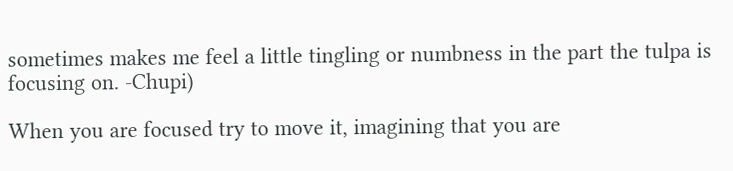sometimes makes me feel a little tingling or numbness in the part the tulpa is focusing on. -Chupi)

When you are focused try to move it, imagining that you are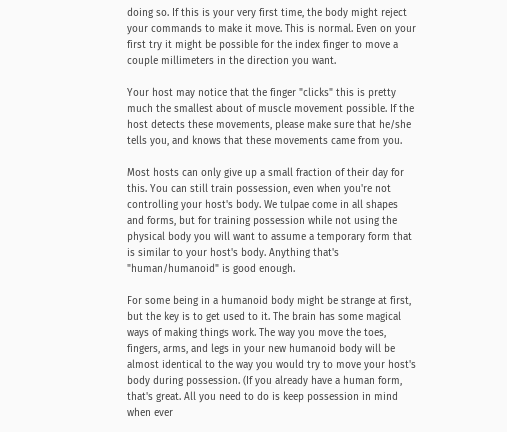doing so. If this is your very first time, the body might reject your commands to make it move. This is normal. Even on your first try it might be possible for the index finger to move a couple millimeters in the direction you want.

Your host may notice that the finger "clicks" this is pretty much the smallest about of muscle movement possible. If the host detects these movements, please make sure that he/she tells you, and knows that these movements came from you.

Most hosts can only give up a small fraction of their day for this. You can still train possession, even when you're not controlling your host's body. We tulpae come in all shapes and forms, but for training possession while not using the physical body you will want to assume a temporary form that is similar to your host's body. Anything that's "human/humanoid" is good enough.

For some being in a humanoid body might be strange at first, but the key is to get used to it. The brain has some magical ways of making things work. The way you move the toes, fingers, arms, and legs in your new humanoid body will be almost identical to the way you would try to move your host's body during possession. (If you already have a human form, that's great. All you need to do is keep possession in mind when ever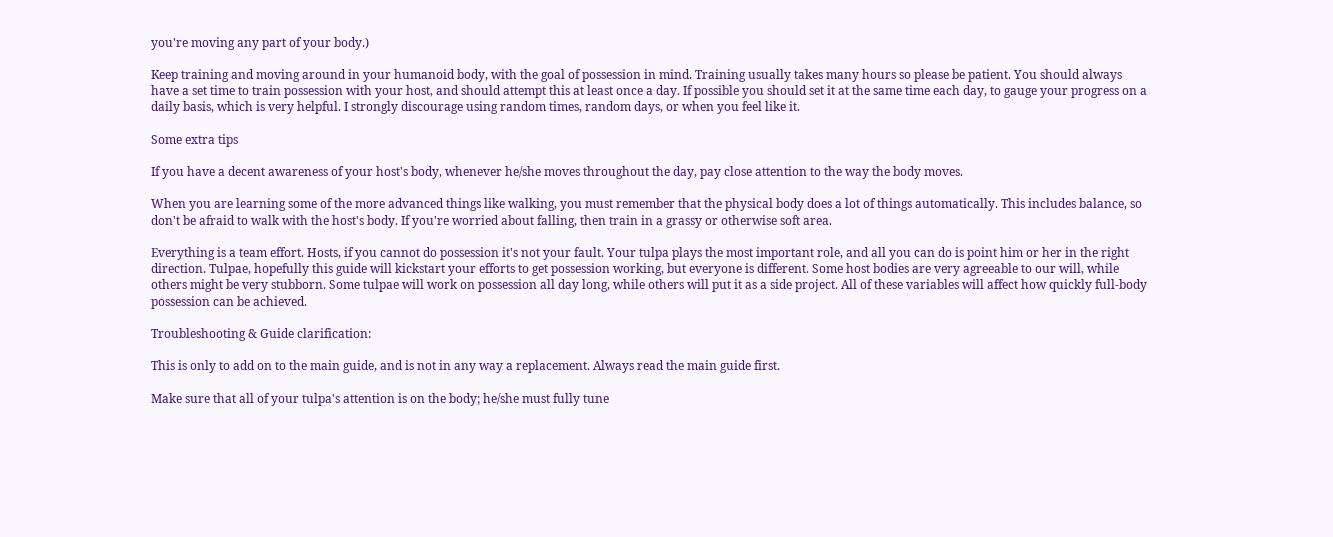you're moving any part of your body.)

Keep training and moving around in your humanoid body, with the goal of possession in mind. Training usually takes many hours so please be patient. You should always have a set time to train possession with your host, and should attempt this at least once a day. If possible you should set it at the same time each day, to gauge your progress on a daily basis, which is very helpful. I strongly discourage using random times, random days, or when you feel like it.

Some extra tips

If you have a decent awareness of your host's body, whenever he/she moves throughout the day, pay close attention to the way the body moves.

When you are learning some of the more advanced things like walking, you must remember that the physical body does a lot of things automatically. This includes balance, so don't be afraid to walk with the host's body. If you're worried about falling, then train in a grassy or otherwise soft area.

Everything is a team effort. Hosts, if you cannot do possession it's not your fault. Your tulpa plays the most important role, and all you can do is point him or her in the right direction. Tulpae, hopefully this guide will kickstart your efforts to get possession working, but everyone is different. Some host bodies are very agreeable to our will, while others might be very stubborn. Some tulpae will work on possession all day long, while others will put it as a side project. All of these variables will affect how quickly full-body possession can be achieved.

Troubleshooting & Guide clarification:

This is only to add on to the main guide, and is not in any way a replacement. Always read the main guide first.

Make sure that all of your tulpa's attention is on the body; he/she must fully tune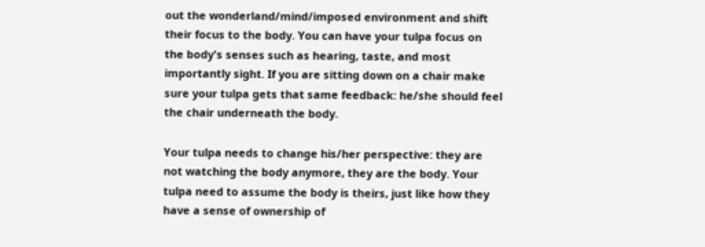out the wonderland/mind/imposed environment and shift their focus to the body. You can have your tulpa focus on the body's senses such as hearing, taste, and most importantly sight. If you are sitting down on a chair make sure your tulpa gets that same feedback: he/she should feel the chair underneath the body.

Your tulpa needs to change his/her perspective: they are not watching the body anymore, they are the body. Your tulpa need to assume the body is theirs, just like how they have a sense of ownership of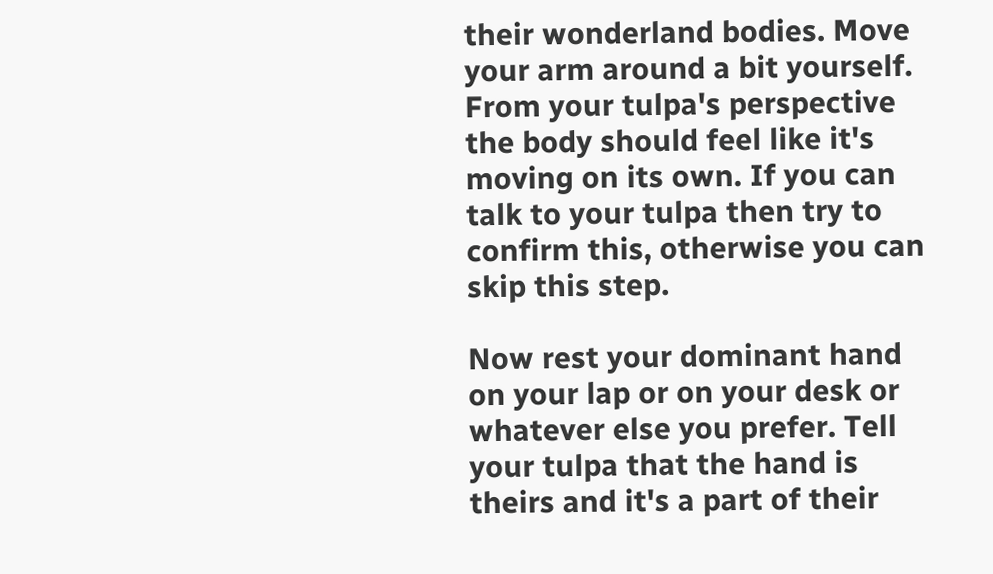their wonderland bodies. Move your arm around a bit yourself. From your tulpa's perspective the body should feel like it's moving on its own. If you can talk to your tulpa then try to confirm this, otherwise you can skip this step.

Now rest your dominant hand on your lap or on your desk or whatever else you prefer. Tell your tulpa that the hand is theirs and it's a part of their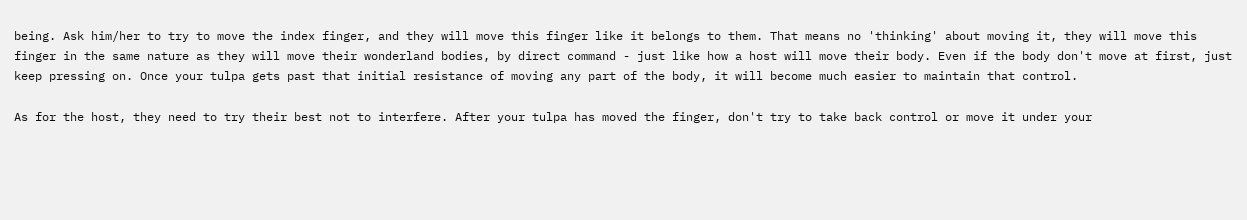being. Ask him/her to try to move the index finger, and they will move this finger like it belongs to them. That means no 'thinking' about moving it, they will move this finger in the same nature as they will move their wonderland bodies, by direct command - just like how a host will move their body. Even if the body don't move at first, just keep pressing on. Once your tulpa gets past that initial resistance of moving any part of the body, it will become much easier to maintain that control.

As for the host, they need to try their best not to interfere. After your tulpa has moved the finger, don't try to take back control or move it under your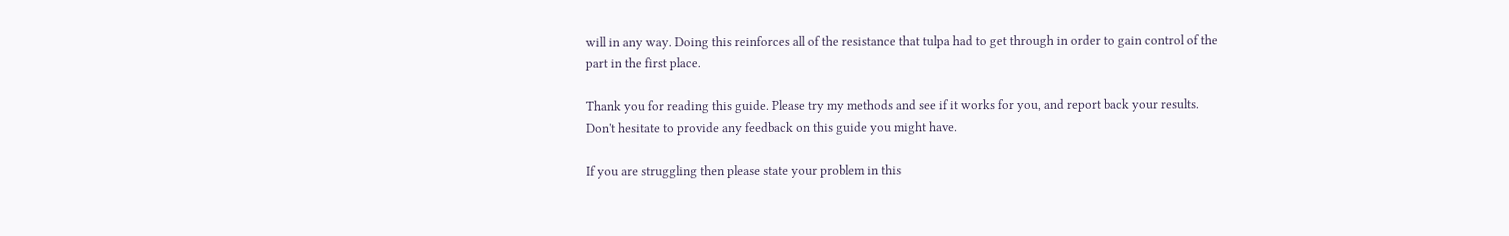will in any way. Doing this reinforces all of the resistance that tulpa had to get through in order to gain control of the part in the first place.

Thank you for reading this guide. Please try my methods and see if it works for you, and report back your results. Don't hesitate to provide any feedback on this guide you might have.

If you are struggling then please state your problem in this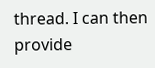thread. I can then provide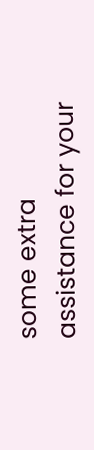some extra assistance for your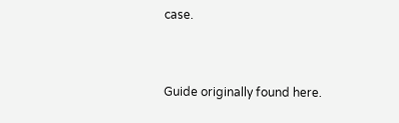case.


Guide originally found here.